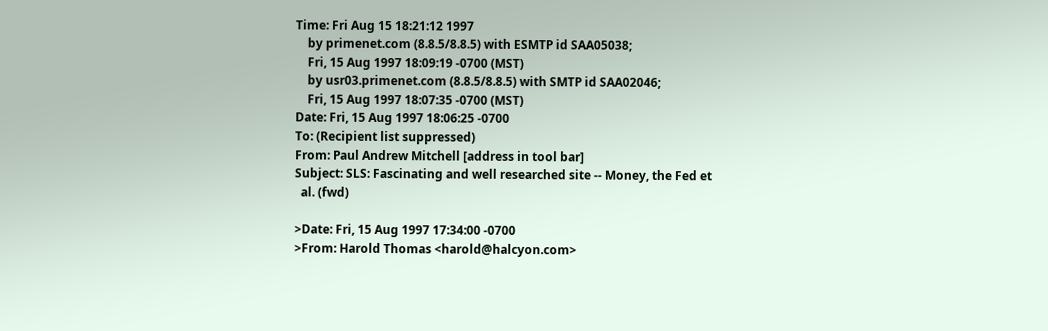Time: Fri Aug 15 18:21:12 1997
    by primenet.com (8.8.5/8.8.5) with ESMTP id SAA05038;
    Fri, 15 Aug 1997 18:09:19 -0700 (MST)
    by usr03.primenet.com (8.8.5/8.8.5) with SMTP id SAA02046;
    Fri, 15 Aug 1997 18:07:35 -0700 (MST)
Date: Fri, 15 Aug 1997 18:06:25 -0700
To: (Recipient list suppressed)
From: Paul Andrew Mitchell [address in tool bar]
Subject: SLS: Fascinating and well researched site -- Money, the Fed et
  al. (fwd)

>Date: Fri, 15 Aug 1997 17:34:00 -0700
>From: Harold Thomas <harold@halcyon.com>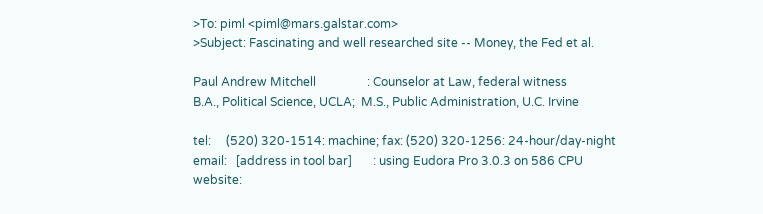>To: piml <piml@mars.galstar.com>
>Subject: Fascinating and well researched site -- Money, the Fed et al.

Paul Andrew Mitchell                 : Counselor at Law, federal witness
B.A., Political Science, UCLA;  M.S., Public Administration, U.C. Irvine

tel:     (520) 320-1514: machine; fax: (520) 320-1256: 24-hour/day-night
email:   [address in tool bar]       : using Eudora Pro 3.0.3 on 586 CPU
website: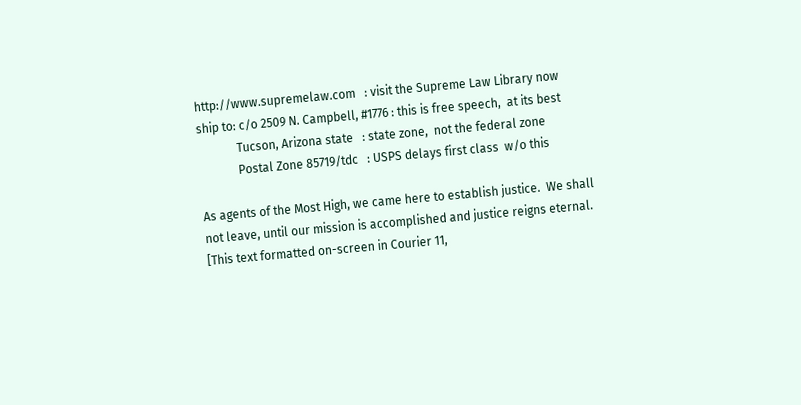http://www.supremelaw.com   : visit the Supreme Law Library now
ship to: c/o 2509 N. Campbell, #1776 : this is free speech,  at its best
             Tucson, Arizona state   : state zone,  not the federal zone
             Postal Zone 85719/tdc   : USPS delays first class  w/o this

As agents of the Most High, we came here to establish justice.  We shall
not leave, until our mission is accomplished and justice reigns eternal.
[This text formatted on-screen in Courier 11,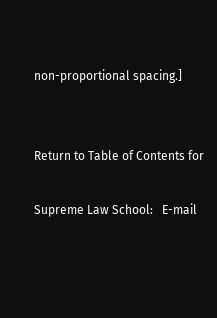non-proportional spacing.]


Return to Table of Contents for

Supreme Law School:   E-mail